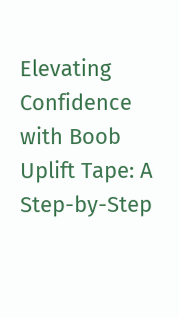Elevating Confidence with Boob Uplift Tape: A Step-by-Step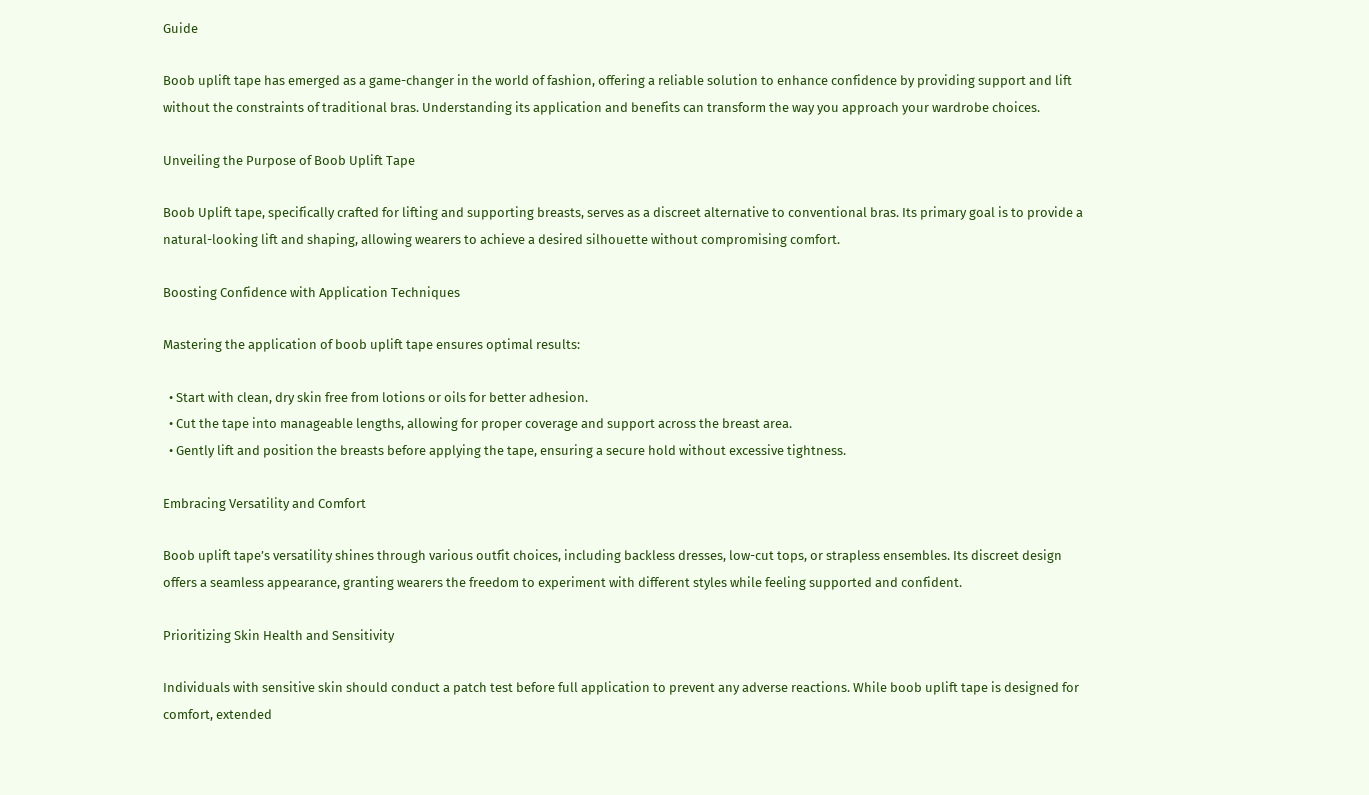Guide

Boob uplift tape has emerged as a game-changer in the world of fashion, offering a reliable solution to enhance confidence by providing support and lift without the constraints of traditional bras. Understanding its application and benefits can transform the way you approach your wardrobe choices.

Unveiling the Purpose of Boob Uplift Tape

Boob Uplift tape, specifically crafted for lifting and supporting breasts, serves as a discreet alternative to conventional bras. Its primary goal is to provide a natural-looking lift and shaping, allowing wearers to achieve a desired silhouette without compromising comfort.

Boosting Confidence with Application Techniques

Mastering the application of boob uplift tape ensures optimal results:

  • Start with clean, dry skin free from lotions or oils for better adhesion.
  • Cut the tape into manageable lengths, allowing for proper coverage and support across the breast area.
  • Gently lift and position the breasts before applying the tape, ensuring a secure hold without excessive tightness.

Embracing Versatility and Comfort

Boob uplift tape’s versatility shines through various outfit choices, including backless dresses, low-cut tops, or strapless ensembles. Its discreet design offers a seamless appearance, granting wearers the freedom to experiment with different styles while feeling supported and confident.

Prioritizing Skin Health and Sensitivity

Individuals with sensitive skin should conduct a patch test before full application to prevent any adverse reactions. While boob uplift tape is designed for comfort, extended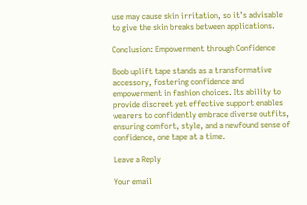use may cause skin irritation, so it’s advisable to give the skin breaks between applications.

Conclusion: Empowerment through Confidence

Boob uplift tape stands as a transformative accessory, fostering confidence and empowerment in fashion choices. Its ability to provide discreet yet effective support enables wearers to confidently embrace diverse outfits, ensuring comfort, style, and a newfound sense of confidence, one tape at a time.

Leave a Reply

Your email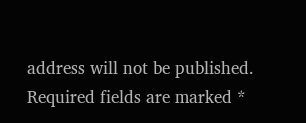address will not be published. Required fields are marked *